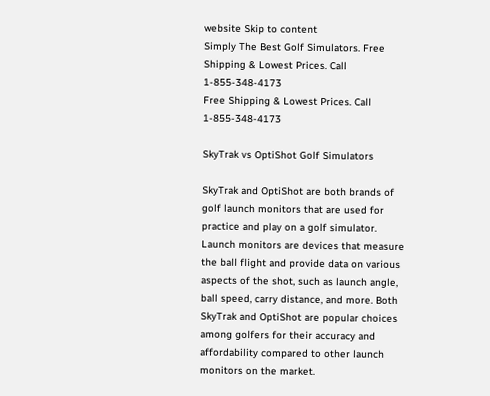website Skip to content
Simply The Best Golf Simulators. Free Shipping & Lowest Prices. Call 1-855-348-4173
Free Shipping & Lowest Prices. Call 1-855-348-4173

SkyTrak vs OptiShot Golf Simulators

SkyTrak and OptiShot are both brands of golf launch monitors that are used for practice and play on a golf simulator. Launch monitors are devices that measure the ball flight and provide data on various aspects of the shot, such as launch angle, ball speed, carry distance, and more. Both SkyTrak and OptiShot are popular choices among golfers for their accuracy and affordability compared to other launch monitors on the market.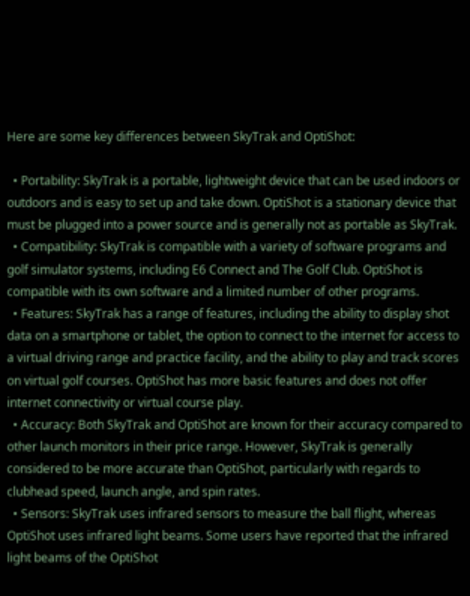Here are some key differences between SkyTrak and OptiShot:

  • Portability: SkyTrak is a portable, lightweight device that can be used indoors or outdoors and is easy to set up and take down. OptiShot is a stationary device that must be plugged into a power source and is generally not as portable as SkyTrak.
  • Compatibility: SkyTrak is compatible with a variety of software programs and golf simulator systems, including E6 Connect and The Golf Club. OptiShot is compatible with its own software and a limited number of other programs.
  • Features: SkyTrak has a range of features, including the ability to display shot data on a smartphone or tablet, the option to connect to the internet for access to a virtual driving range and practice facility, and the ability to play and track scores on virtual golf courses. OptiShot has more basic features and does not offer internet connectivity or virtual course play.
  • Accuracy: Both SkyTrak and OptiShot are known for their accuracy compared to other launch monitors in their price range. However, SkyTrak is generally considered to be more accurate than OptiShot, particularly with regards to clubhead speed, launch angle, and spin rates.
  • Sensors: SkyTrak uses infrared sensors to measure the ball flight, whereas OptiShot uses infrared light beams. Some users have reported that the infrared light beams of the OptiShot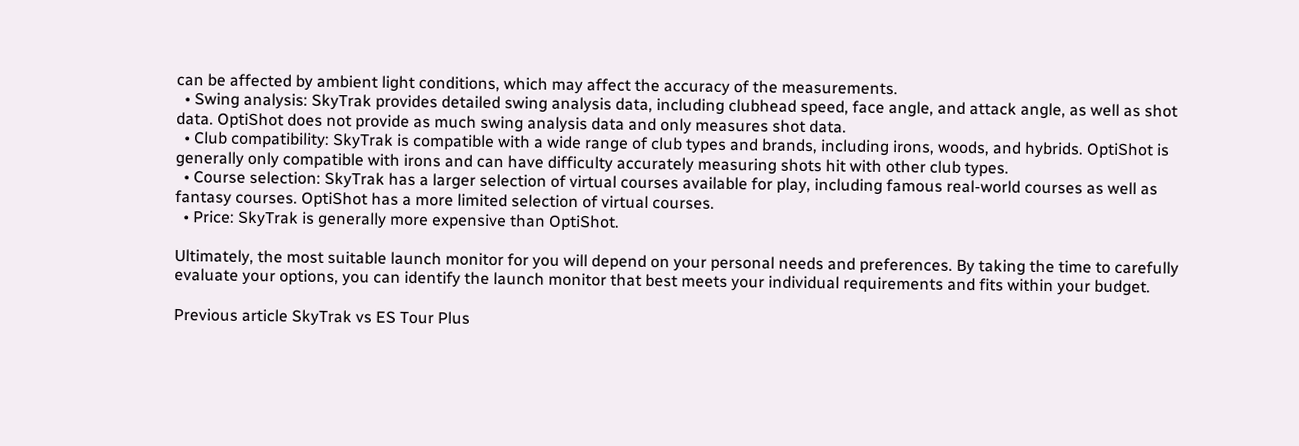can be affected by ambient light conditions, which may affect the accuracy of the measurements.
  • Swing analysis: SkyTrak provides detailed swing analysis data, including clubhead speed, face angle, and attack angle, as well as shot data. OptiShot does not provide as much swing analysis data and only measures shot data.
  • Club compatibility: SkyTrak is compatible with a wide range of club types and brands, including irons, woods, and hybrids. OptiShot is generally only compatible with irons and can have difficulty accurately measuring shots hit with other club types.
  • Course selection: SkyTrak has a larger selection of virtual courses available for play, including famous real-world courses as well as fantasy courses. OptiShot has a more limited selection of virtual courses.
  • Price: SkyTrak is generally more expensive than OptiShot.

Ultimately, the most suitable launch monitor for you will depend on your personal needs and preferences. By taking the time to carefully evaluate your options, you can identify the launch monitor that best meets your individual requirements and fits within your budget.

Previous article SkyTrak vs ES Tour Plus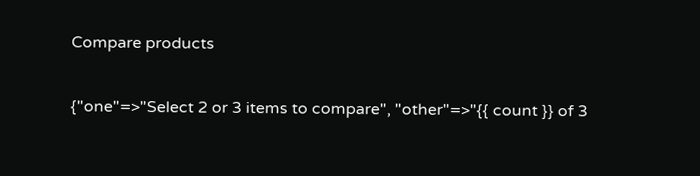Compare products

{"one"=>"Select 2 or 3 items to compare", "other"=>"{{ count }} of 3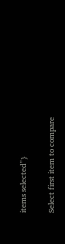items selected"}

Select first item to compare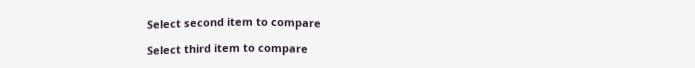Select second item to compare

Select third item to compare